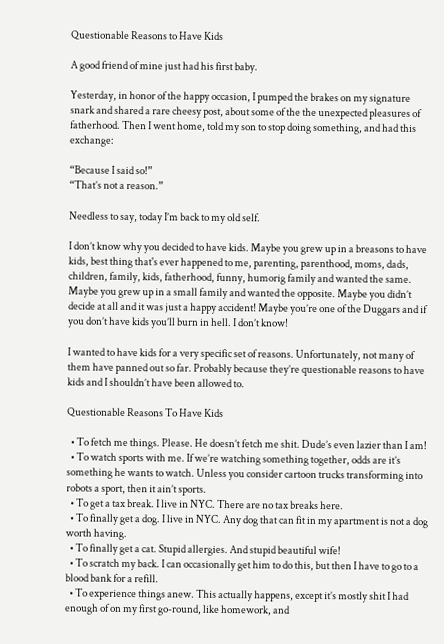Questionable Reasons to Have Kids

A good friend of mine just had his first baby.

Yesterday, in honor of the happy occasion, I pumped the brakes on my signature snark and shared a rare cheesy post, about some of the the unexpected pleasures of fatherhood. Then I went home, told my son to stop doing something, and had this exchange:

“Because I said so!”
“That’s not a reason.”

Needless to say, today I’m back to my old self.

I don’t know why you decided to have kids. Maybe you grew up in a breasons to have kids, best thing that's ever happened to me, parenting, parenthood, moms, dads, children, family, kids, fatherhood, funny, humorig family and wanted the same. Maybe you grew up in a small family and wanted the opposite. Maybe you didn’t decide at all and it was just a happy accident! Maybe you’re one of the Duggars and if you don’t have kids you’ll burn in hell. I don’t know!

I wanted to have kids for a very specific set of reasons. Unfortunately, not many of them have panned out so far. Probably because they’re questionable reasons to have kids and I shouldn’t have been allowed to.

Questionable Reasons To Have Kids

  • To fetch me things. Please. He doesn’t fetch me shit. Dude’s even lazier than I am!
  • To watch sports with me. If we’re watching something together, odds are it’s something he wants to watch. Unless you consider cartoon trucks transforming into robots a sport, then it ain’t sports.
  • To get a tax break. I live in NYC. There are no tax breaks here.
  • To finally get a dog. I live in NYC. Any dog that can fit in my apartment is not a dog worth having.
  • To finally get a cat. Stupid allergies. And stupid beautiful wife!
  • To scratch my back. I can occasionally get him to do this, but then I have to go to a blood bank for a refill.
  • To experience things anew. This actually happens, except it’s mostly shit I had enough of on my first go-round, like homework, and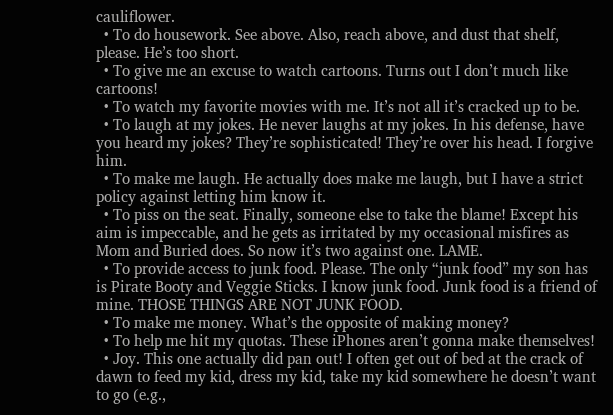cauliflower.
  • To do housework. See above. Also, reach above, and dust that shelf, please. He’s too short.
  • To give me an excuse to watch cartoons. Turns out I don’t much like cartoons!
  • To watch my favorite movies with me. It’s not all it’s cracked up to be.
  • To laugh at my jokes. He never laughs at my jokes. In his defense, have you heard my jokes? They’re sophisticated! They’re over his head. I forgive him.
  • To make me laugh. He actually does make me laugh, but I have a strict policy against letting him know it.
  • To piss on the seat. Finally, someone else to take the blame! Except his aim is impeccable, and he gets as irritated by my occasional misfires as Mom and Buried does. So now it’s two against one. LAME.
  • To provide access to junk food. Please. The only “junk food” my son has is Pirate Booty and Veggie Sticks. I know junk food. Junk food is a friend of mine. THOSE THINGS ARE NOT JUNK FOOD.
  • To make me money. What’s the opposite of making money?
  • To help me hit my quotas. These iPhones aren’t gonna make themselves!
  • Joy. This one actually did pan out! I often get out of bed at the crack of dawn to feed my kid, dress my kid, take my kid somewhere he doesn’t want to go (e.g.,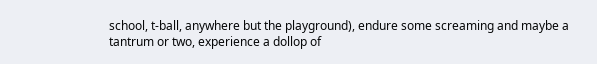school, t-ball, anywhere but the playground), endure some screaming and maybe a tantrum or two, experience a dollop of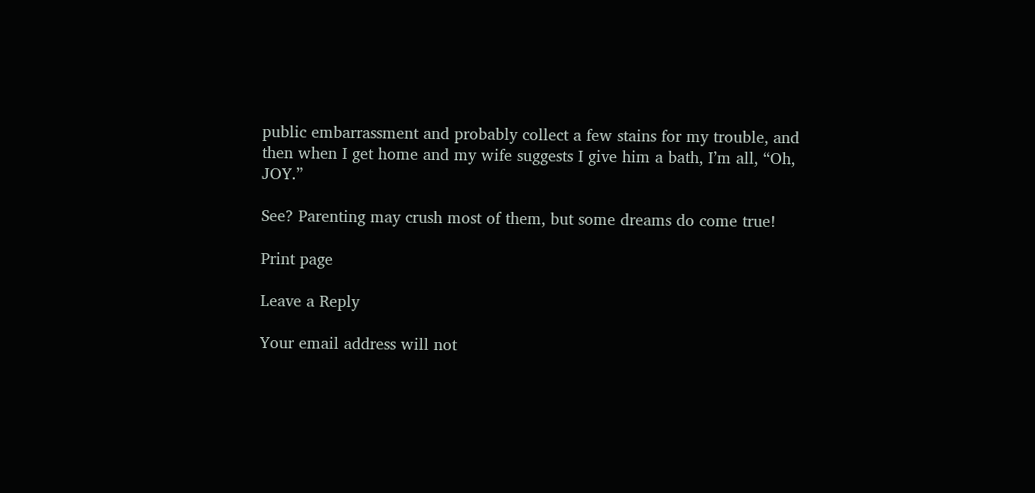public embarrassment and probably collect a few stains for my trouble, and then when I get home and my wife suggests I give him a bath, I’m all, “Oh, JOY.”

See? Parenting may crush most of them, but some dreams do come true!

Print page

Leave a Reply

Your email address will not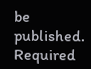be published. Required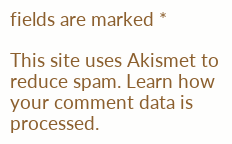fields are marked *

This site uses Akismet to reduce spam. Learn how your comment data is processed.